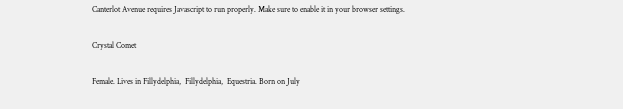Canterlot Avenue requires Javascript to run properly. Make sure to enable it in your browser settings.

Crystal Comet

Female. Lives in Fillydelphia,  Fillydelphia,  Equestria. Born on July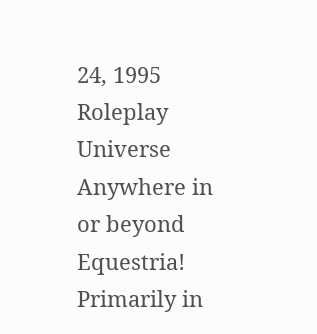24, 1995
Roleplay Universe
Anywhere in or beyond Equestria! Primarily in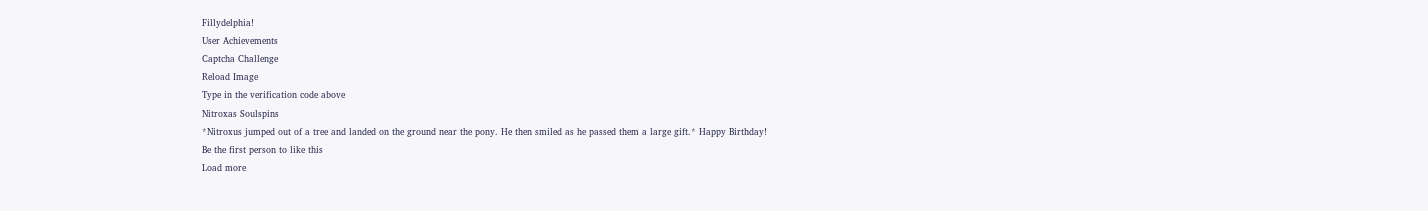Fillydelphia!
User Achievements
Captcha Challenge
Reload Image
Type in the verification code above
Nitroxas Soulspins
*Nitroxus jumped out of a tree and landed on the ground near the pony. He then smiled as he passed them a large gift.* Happy Birthday!
Be the first person to like this
Load more